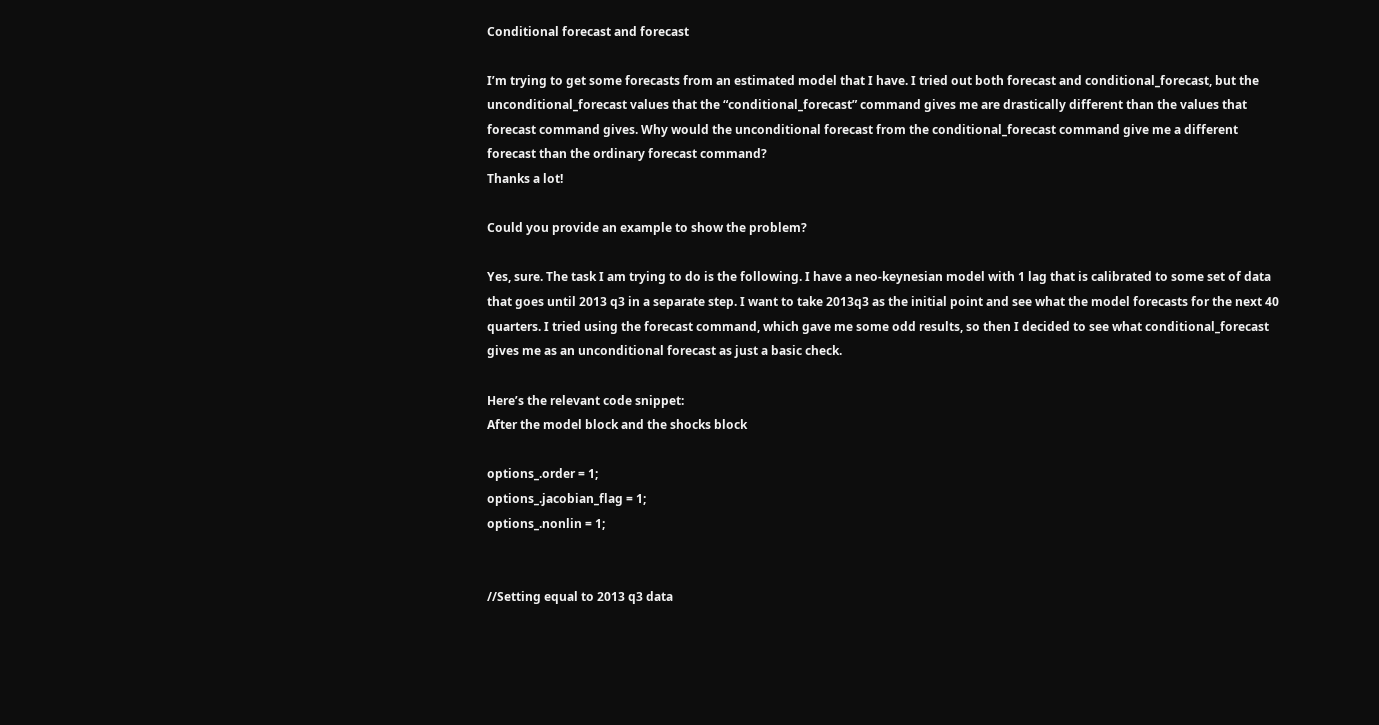Conditional forecast and forecast

I’m trying to get some forecasts from an estimated model that I have. I tried out both forecast and conditional_forecast, but the unconditional_forecast values that the “conditional_forecast” command gives me are drastically different than the values that forecast command gives. Why would the unconditional forecast from the conditional_forecast command give me a different forecast than the ordinary forecast command?
Thanks a lot!

Could you provide an example to show the problem?

Yes, sure. The task I am trying to do is the following. I have a neo-keynesian model with 1 lag that is calibrated to some set of data that goes until 2013 q3 in a separate step. I want to take 2013q3 as the initial point and see what the model forecasts for the next 40 quarters. I tried using the forecast command, which gave me some odd results, so then I decided to see what conditional_forecast gives me as an unconditional forecast as just a basic check.

Here’s the relevant code snippet:
After the model block and the shocks block

options_.order = 1;
options_.jacobian_flag = 1;
options_.nonlin = 1;


//Setting equal to 2013 q3 data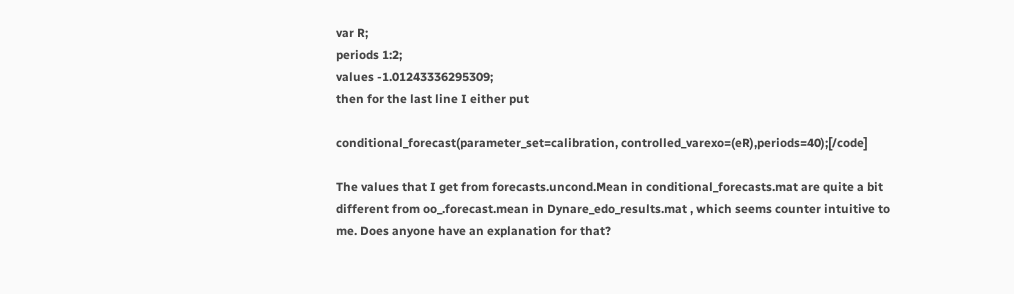var R;
periods 1:2;
values -1.01243336295309;
then for the last line I either put

conditional_forecast(parameter_set=calibration, controlled_varexo=(eR),periods=40);[/code]

The values that I get from forecasts.uncond.Mean in conditional_forecasts.mat are quite a bit different from oo_.forecast.mean in Dynare_edo_results.mat , which seems counter intuitive to me. Does anyone have an explanation for that?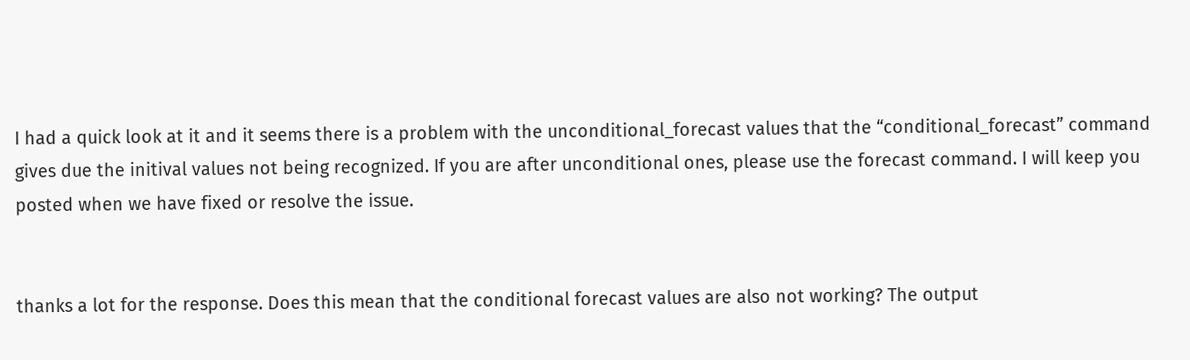I had a quick look at it and it seems there is a problem with the unconditional_forecast values that the “conditional_forecast” command gives due the initival values not being recognized. If you are after unconditional ones, please use the forecast command. I will keep you posted when we have fixed or resolve the issue.


thanks a lot for the response. Does this mean that the conditional forecast values are also not working? The output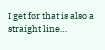I get for that is also a straight line…